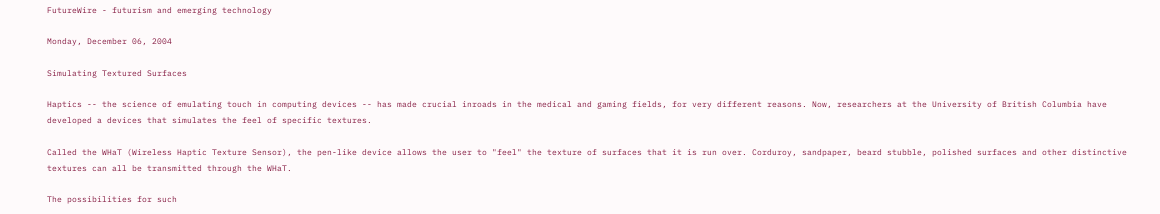FutureWire - futurism and emerging technology

Monday, December 06, 2004

Simulating Textured Surfaces

Haptics -- the science of emulating touch in computing devices -- has made crucial inroads in the medical and gaming fields, for very different reasons. Now, researchers at the University of British Columbia have developed a devices that simulates the feel of specific textures.

Called the WHaT (Wireless Haptic Texture Sensor), the pen-like device allows the user to "feel" the texture of surfaces that it is run over. Corduroy, sandpaper, beard stubble, polished surfaces and other distinctive textures can all be transmitted through the WHaT.

The possibilities for such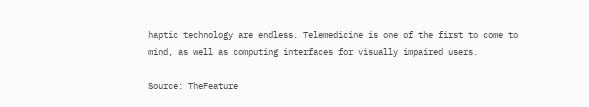haptic technology are endless. Telemedicine is one of the first to come to mind, as well as computing interfaces for visually impaired users.

Source: TheFeature